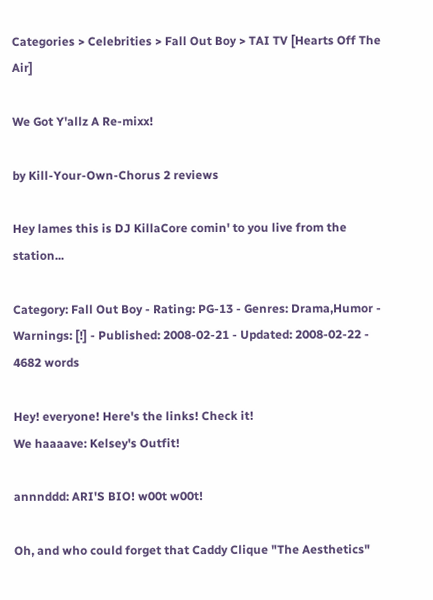Categories > Celebrities > Fall Out Boy > TAI TV [Hearts Off The Air]

We Got Y'allz A Re-mixx!

by Kill-Your-Own-Chorus 2 reviews

Hey lames this is DJ KillaCore comin' to you live from the station...

Category: Fall Out Boy - Rating: PG-13 - Genres: Drama,Humor - Warnings: [!] - Published: 2008-02-21 - Updated: 2008-02-22 - 4682 words

Hey! everyone! Here's the links! Check it!
We haaaave: Kelsey's Outfit!

annnddd: ARI'S BIO! w00t w00t!

Oh, and who could forget that Caddy Clique "The Aesthetics"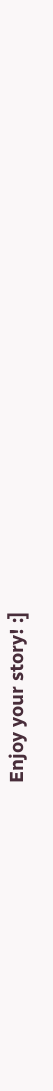Enjoy your story! :]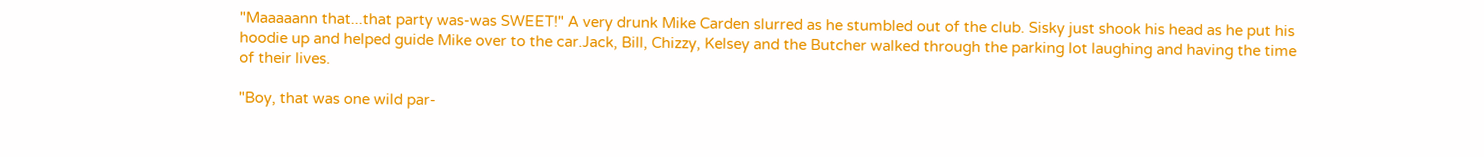"Maaaaann that...that party was-was SWEET!" A very drunk Mike Carden slurred as he stumbled out of the club. Sisky just shook his head as he put his hoodie up and helped guide Mike over to the car.Jack, Bill, Chizzy, Kelsey and the Butcher walked through the parking lot laughing and having the time of their lives.

"Boy, that was one wild par-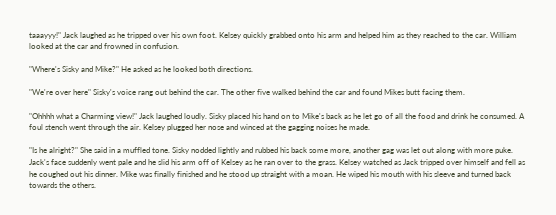taaayyy!" Jack laughed as he tripped over his own foot. Kelsey quickly grabbed onto his arm and helped him as they reached to the car. William looked at the car and frowned in confusion.

"Where's Sisky and Mike?" He asked as he looked both directions.

"We're over here" Sisky's voice rang out behind the car. The other five walked behind the car and found Mikes butt facing them.

"Ohhhh what a Charming view!" Jack laughed loudly. Sisky placed his hand on to Mike's back as he let go of all the food and drink he consumed. A foul stench went through the air. Kelsey plugged her nose and winced at the gagging noises he made.

"Is he alright?" She said in a muffled tone. Sisky nodded lightly and rubbed his back some more, another gag was let out along with more puke. Jack's face suddenly went pale and he slid his arm off of Kelsey as he ran over to the grass. Kelsey watched as Jack tripped over himself and fell as he coughed out his dinner. Mike was finally finished and he stood up straight with a moan. He wiped his mouth with his sleeve and turned back towards the others.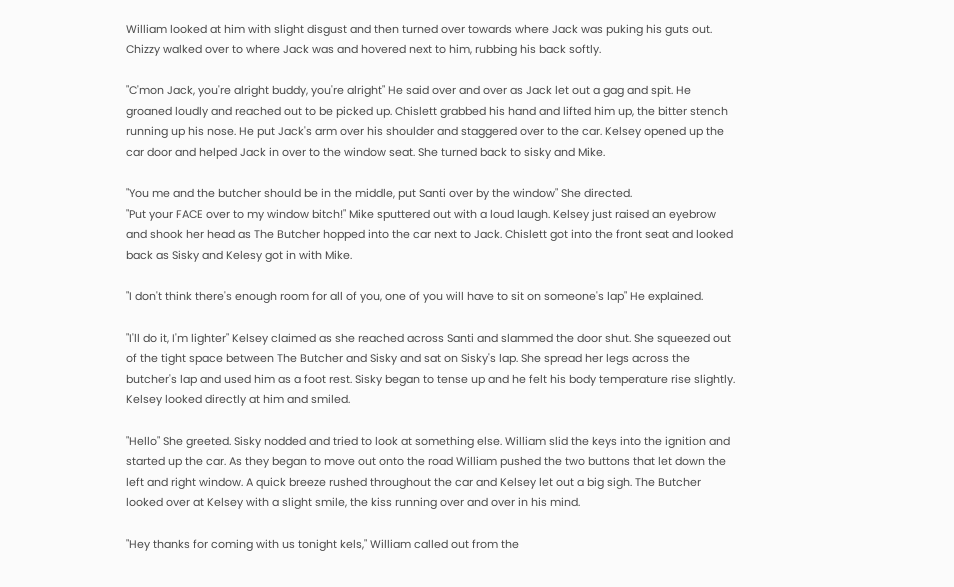William looked at him with slight disgust and then turned over towards where Jack was puking his guts out. Chizzy walked over to where Jack was and hovered next to him, rubbing his back softly.

"C'mon Jack, you're alright buddy, you're alright" He said over and over as Jack let out a gag and spit. He groaned loudly and reached out to be picked up. Chislett grabbed his hand and lifted him up, the bitter stench running up his nose. He put Jack's arm over his shoulder and staggered over to the car. Kelsey opened up the car door and helped Jack in over to the window seat. She turned back to sisky and Mike.

"You me and the butcher should be in the middle, put Santi over by the window" She directed.
"Put your FACE over to my window bitch!" Mike sputtered out with a loud laugh. Kelsey just raised an eyebrow and shook her head as The Butcher hopped into the car next to Jack. Chislett got into the front seat and looked back as Sisky and Kelesy got in with Mike.

"I don't think there's enough room for all of you, one of you will have to sit on someone's lap" He explained.

"I'll do it, I'm lighter" Kelsey claimed as she reached across Santi and slammed the door shut. She squeezed out of the tight space between The Butcher and Sisky and sat on Sisky's lap. She spread her legs across the butcher's lap and used him as a foot rest. Sisky began to tense up and he felt his body temperature rise slightly. Kelsey looked directly at him and smiled.

"Hello" She greeted. Sisky nodded and tried to look at something else. William slid the keys into the ignition and started up the car. As they began to move out onto the road William pushed the two buttons that let down the left and right window. A quick breeze rushed throughout the car and Kelsey let out a big sigh. The Butcher looked over at Kelsey with a slight smile, the kiss running over and over in his mind.

"Hey thanks for coming with us tonight kels," William called out from the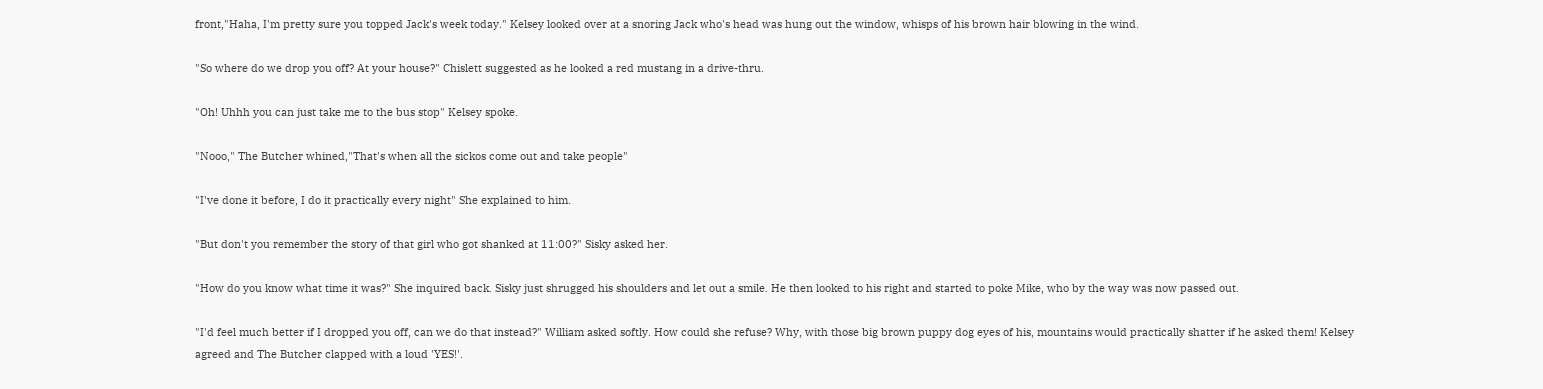front,"Haha, I'm pretty sure you topped Jack's week today." Kelsey looked over at a snoring Jack who's head was hung out the window, whisps of his brown hair blowing in the wind.

"So where do we drop you off? At your house?" Chislett suggested as he looked a red mustang in a drive-thru.

"Oh! Uhhh you can just take me to the bus stop" Kelsey spoke.

"Nooo," The Butcher whined,"That's when all the sickos come out and take people"

"I've done it before, I do it practically every night" She explained to him.

"But don't you remember the story of that girl who got shanked at 11:00?" Sisky asked her.

"How do you know what time it was?" She inquired back. Sisky just shrugged his shoulders and let out a smile. He then looked to his right and started to poke Mike, who by the way was now passed out.

"I'd feel much better if I dropped you off, can we do that instead?" William asked softly. How could she refuse? Why, with those big brown puppy dog eyes of his, mountains would practically shatter if he asked them! Kelsey agreed and The Butcher clapped with a loud 'YES!'.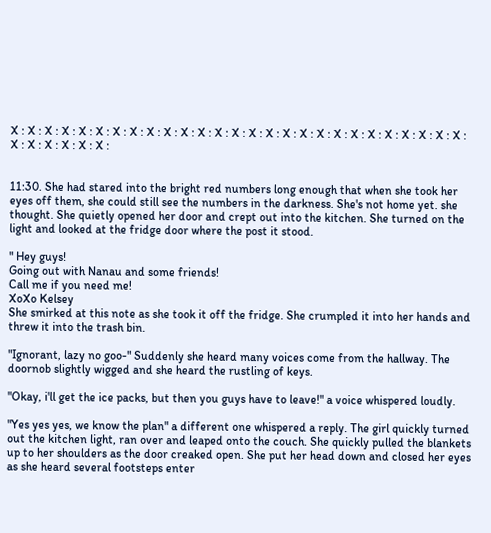X : X : X : X : X : X : X : X : X : X : X : X : X : X : X : X : X : X : X : X : X : X : X : X : X : X : X : X : X : X : X : X : X :


11:30. She had stared into the bright red numbers long enough that when she took her eyes off them, she could still see the numbers in the darkness. She's not home yet. she thought. She quietly opened her door and crept out into the kitchen. She turned on the light and looked at the fridge door where the post it stood.

" Hey guys!
Going out with Nanau and some friends!
Call me if you need me!
XoXo Kelsey
She smirked at this note as she took it off the fridge. She crumpled it into her hands and threw it into the trash bin.

"Ignorant, lazy no goo-" Suddenly she heard many voices come from the hallway. The doornob slightly wigged and she heard the rustling of keys.

"Okay, i'll get the ice packs, but then you guys have to leave!" a voice whispered loudly.

"Yes yes yes, we know the plan" a different one whispered a reply. The girl quickly turned out the kitchen light, ran over and leaped onto the couch. She quickly pulled the blankets up to her shoulders as the door creaked open. She put her head down and closed her eyes as she heard several footsteps enter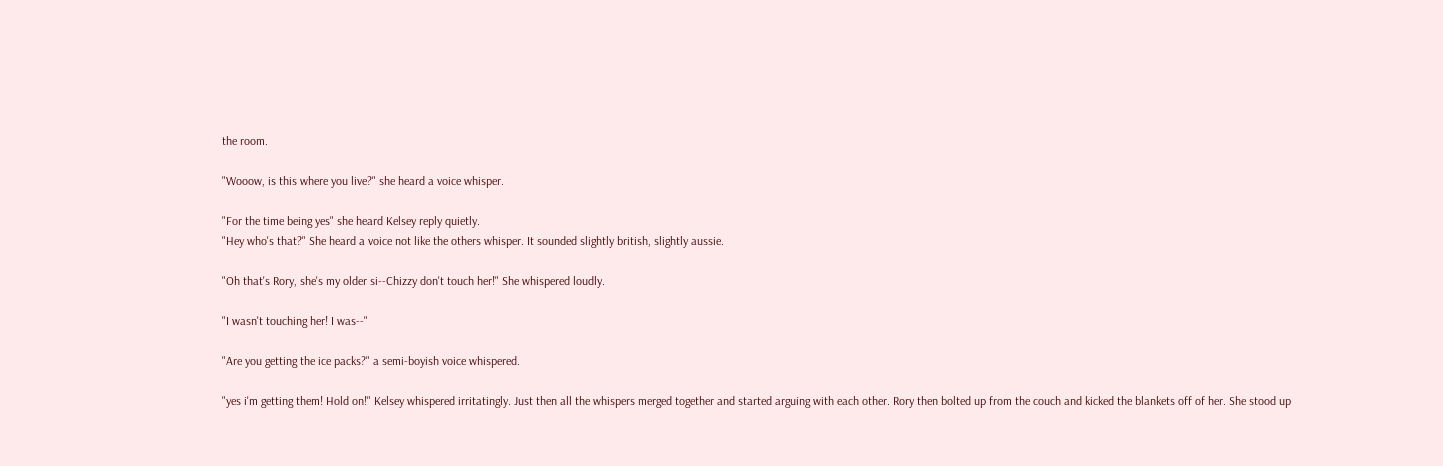the room.

"Wooow, is this where you live?" she heard a voice whisper.

"For the time being yes" she heard Kelsey reply quietly.
"Hey who's that?" She heard a voice not like the others whisper. It sounded slightly british, slightly aussie.

"Oh that's Rory, she's my older si--Chizzy don't touch her!" She whispered loudly.

"I wasn't touching her! I was--"

"Are you getting the ice packs?" a semi-boyish voice whispered.

"yes i'm getting them! Hold on!" Kelsey whispered irritatingly. Just then all the whispers merged together and started arguing with each other. Rory then bolted up from the couch and kicked the blankets off of her. She stood up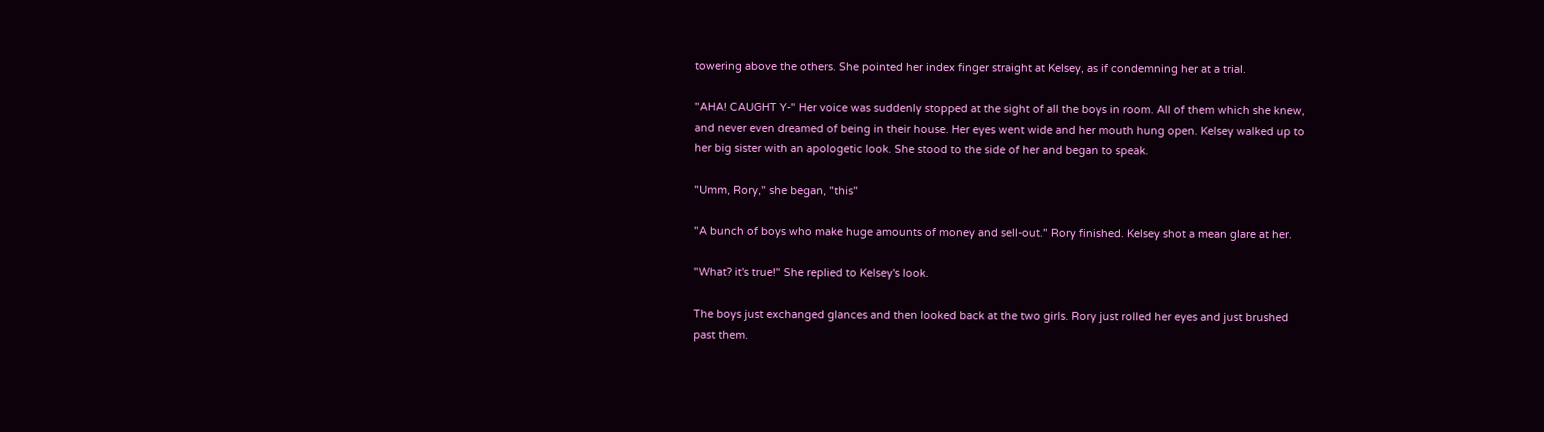towering above the others. She pointed her index finger straight at Kelsey, as if condemning her at a trial.

"AHA! CAUGHT Y-" Her voice was suddenly stopped at the sight of all the boys in room. All of them which she knew, and never even dreamed of being in their house. Her eyes went wide and her mouth hung open. Kelsey walked up to her big sister with an apologetic look. She stood to the side of her and began to speak.

"Umm, Rory," she began, "this"

"A bunch of boys who make huge amounts of money and sell-out." Rory finished. Kelsey shot a mean glare at her.

"What? it's true!" She replied to Kelsey's look.

The boys just exchanged glances and then looked back at the two girls. Rory just rolled her eyes and just brushed past them.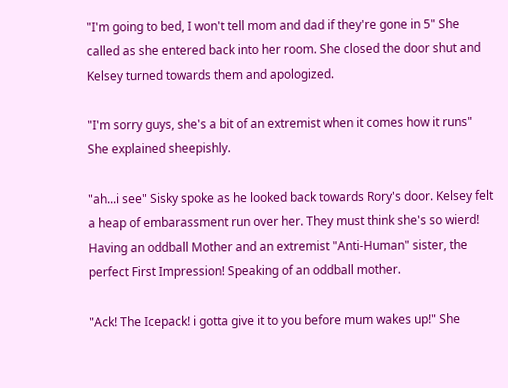"I'm going to bed, I won't tell mom and dad if they're gone in 5" She called as she entered back into her room. She closed the door shut and Kelsey turned towards them and apologized.

"I'm sorry guys, she's a bit of an extremist when it comes how it runs" She explained sheepishly.

"ah...i see" Sisky spoke as he looked back towards Rory's door. Kelsey felt a heap of embarassment run over her. They must think she's so wierd! Having an oddball Mother and an extremist "Anti-Human" sister, the perfect First Impression! Speaking of an oddball mother.

"Ack! The Icepack! i gotta give it to you before mum wakes up!" She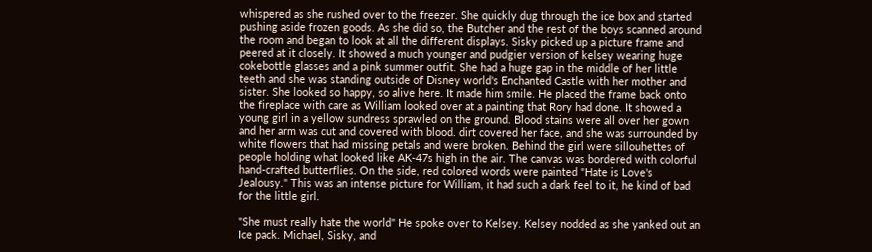whispered as she rushed over to the freezer. She quickly dug through the ice box and started pushing aside frozen goods. As she did so, the Butcher and the rest of the boys scanned around the room and began to look at all the different displays. Sisky picked up a picture frame and peered at it closely. It showed a much younger and pudgier version of kelsey wearing huge cokebottle glasses and a pink summer outfit. She had a huge gap in the middle of her little teeth and she was standing outside of Disney world's Enchanted Castle with her mother and sister. She looked so happy, so alive here. It made him smile. He placed the frame back onto the fireplace with care as William looked over at a painting that Rory had done. It showed a young girl in a yellow sundress sprawled on the ground. Blood stains were all over her gown and her arm was cut and covered with blood. dirt covered her face, and she was surrounded by white flowers that had missing petals and were broken. Behind the girl were sillouhettes of people holding what looked like AK-47s high in the air. The canvas was bordered with colorful hand-crafted butterflies. On the side, red colored words were painted "Hate is Love's Jealousy." This was an intense picture for William, it had such a dark feel to it, he kind of bad for the little girl.

"She must really hate the world" He spoke over to Kelsey. Kelsey nodded as she yanked out an Ice pack. Michael, Sisky, and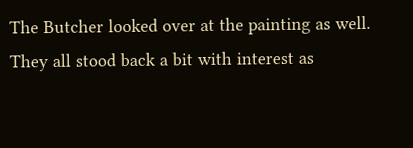The Butcher looked over at the painting as well. They all stood back a bit with interest as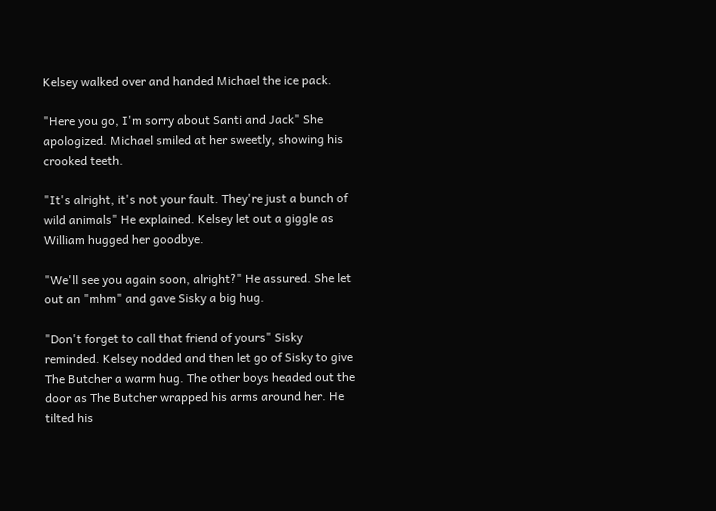Kelsey walked over and handed Michael the ice pack.

"Here you go, I'm sorry about Santi and Jack" She apologized. Michael smiled at her sweetly, showing his crooked teeth.

"It's alright, it's not your fault. They're just a bunch of wild animals" He explained. Kelsey let out a giggle as William hugged her goodbye.

"We'll see you again soon, alright?" He assured. She let out an "mhm" and gave Sisky a big hug.

"Don't forget to call that friend of yours" Sisky reminded. Kelsey nodded and then let go of Sisky to give The Butcher a warm hug. The other boys headed out the door as The Butcher wrapped his arms around her. He tilted his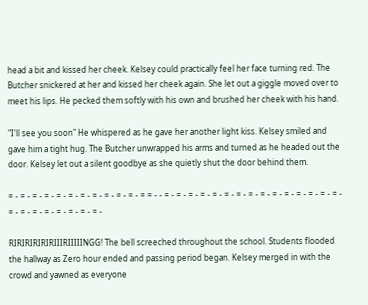head a bit and kissed her cheek. Kelsey could practically feel her face turning red. The Butcher snickered at her and kissed her cheek again. She let out a giggle moved over to meet his lips. He pecked them softly with his own and brushed her cheek with his hand.

"I'll see you soon" He whispered as he gave her another light kiss. Kelsey smiled and gave him a tight hug. The Butcher unwrapped his arms and turned as he headed out the door. Kelsey let out a silent goodbye as she quietly shut the door behind them.

= - = - = - = - = - = - = - = - = - = - = - = = - - = - = - = - = - = - = - = - = - = - = - = - = - = - = - = - = - = - = - = - = - = - = - = -

RIRIRIRIRIRIIIRIIIIINGG! The bell screeched throughout the school. Students flooded the hallway as Zero hour ended and passing period began. Kelsey merged in with the crowd and yawned as everyone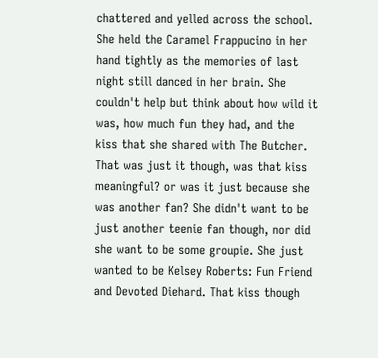chattered and yelled across the school. She held the Caramel Frappucino in her hand tightly as the memories of last night still danced in her brain. She couldn't help but think about how wild it was, how much fun they had, and the kiss that she shared with The Butcher. That was just it though, was that kiss meaningful? or was it just because she was another fan? She didn't want to be just another teenie fan though, nor did she want to be some groupie. She just wanted to be Kelsey Roberts: Fun Friend and Devoted Diehard. That kiss though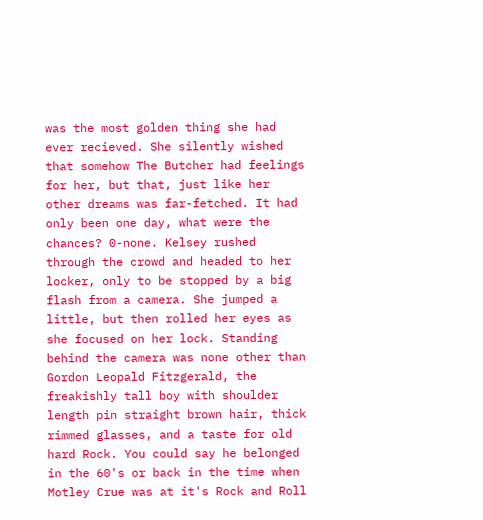was the most golden thing she had ever recieved. She silently wished that somehow The Butcher had feelings for her, but that, just like her other dreams was far-fetched. It had only been one day, what were the chances? 0-none. Kelsey rushed through the crowd and headed to her locker, only to be stopped by a big flash from a camera. She jumped a little, but then rolled her eyes as she focused on her lock. Standing behind the camera was none other than Gordon Leopald Fitzgerald, the freakishly tall boy with shoulder length pin straight brown hair, thick rimmed glasses, and a taste for old hard Rock. You could say he belonged in the 60's or back in the time when Motley Crue was at it's Rock and Roll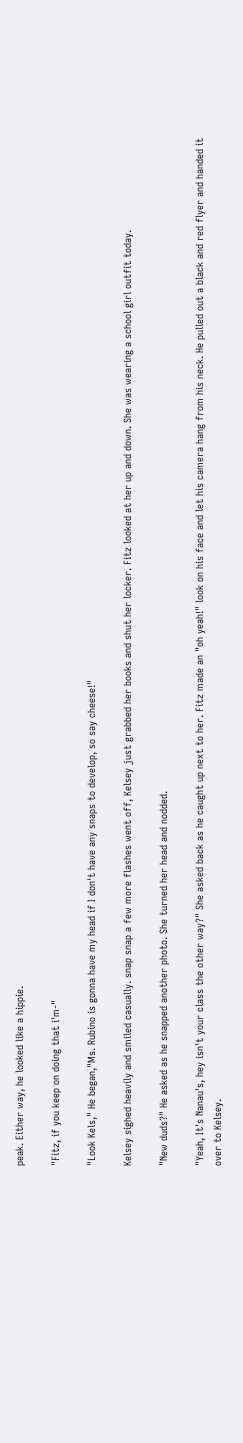peak. Either way, he looked like a hippie.

"Fitz, if you keep on doing that i'm-"

"Look Kels," He began,"Ms. Rubino is gonna have my head if I don't have any snaps to develop, so say cheese!"

Kelsey sighed heavily and smiled casually. snap snap a few more flashes went off, Kelsey just grabbed her books and shut her locker. Fitz looked at her up and down. She was wearing a school girl outfit today.

"New duds?" He asked as he snapped another photo. She turned her head and nodded.

"Yeah, It's Nanau's, hey isn't your class the other way?" She asked back as he caught up next to her. Fitz made an "oh yeah!" look on his face and let his camera hang from his neck. He pulled out a black and red flyer and handed it over to Kelsey.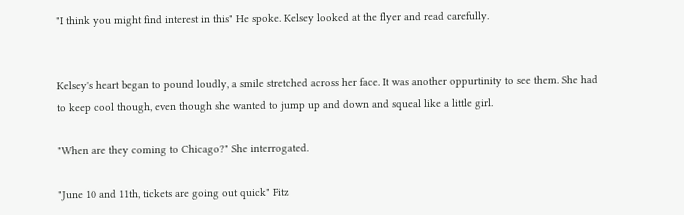"I think you might find interest in this" He spoke. Kelsey looked at the flyer and read carefully.


Kelsey's heart began to pound loudly, a smile stretched across her face. It was another oppurtinity to see them. She had to keep cool though, even though she wanted to jump up and down and squeal like a little girl.

"When are they coming to Chicago?" She interrogated.

"June 10 and 11th, tickets are going out quick" Fitz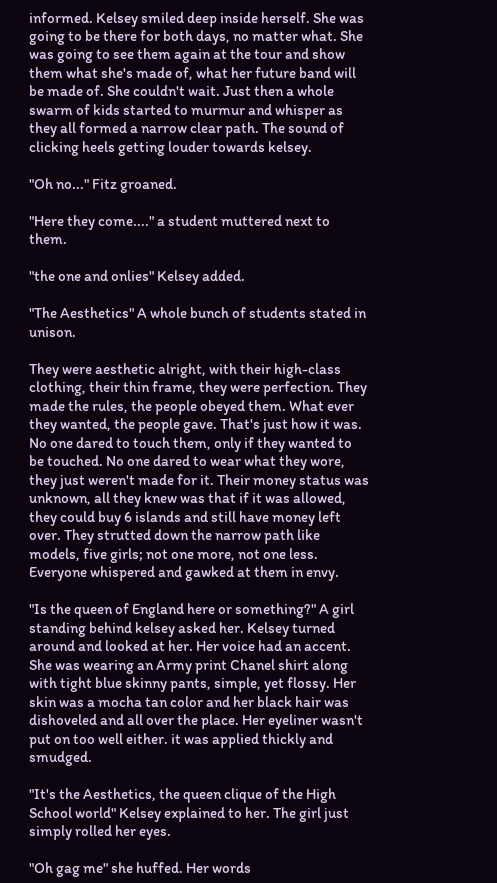informed. Kelsey smiled deep inside herself. She was going to be there for both days, no matter what. She was going to see them again at the tour and show them what she's made of, what her future band will be made of. She couldn't wait. Just then a whole swarm of kids started to murmur and whisper as they all formed a narrow clear path. The sound of clicking heels getting louder towards kelsey.

"Oh no..." Fitz groaned.

"Here they come...." a student muttered next to them.

"the one and onlies" Kelsey added.

"The Aesthetics" A whole bunch of students stated in unison.

They were aesthetic alright, with their high-class clothing, their thin frame, they were perfection. They made the rules, the people obeyed them. What ever they wanted, the people gave. That's just how it was. No one dared to touch them, only if they wanted to be touched. No one dared to wear what they wore, they just weren't made for it. Their money status was unknown, all they knew was that if it was allowed, they could buy 6 islands and still have money left over. They strutted down the narrow path like models, five girls; not one more, not one less. Everyone whispered and gawked at them in envy.

"Is the queen of England here or something?" A girl standing behind kelsey asked her. Kelsey turned around and looked at her. Her voice had an accent. She was wearing an Army print Chanel shirt along with tight blue skinny pants, simple, yet flossy. Her skin was a mocha tan color and her black hair was dishoveled and all over the place. Her eyeliner wasn't put on too well either. it was applied thickly and smudged.

"It's the Aesthetics, the queen clique of the High School world" Kelsey explained to her. The girl just simply rolled her eyes.

"Oh gag me" she huffed. Her words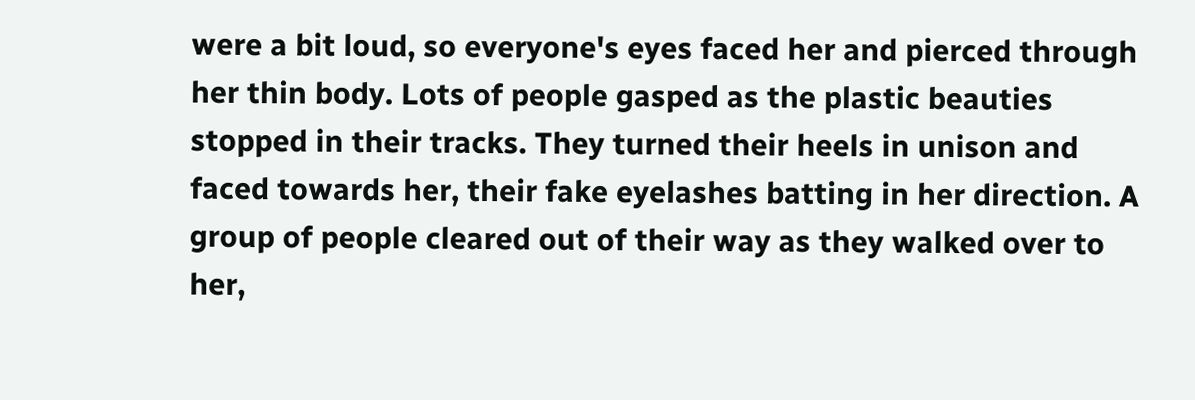were a bit loud, so everyone's eyes faced her and pierced through her thin body. Lots of people gasped as the plastic beauties stopped in their tracks. They turned their heels in unison and faced towards her, their fake eyelashes batting in her direction. A group of people cleared out of their way as they walked over to her,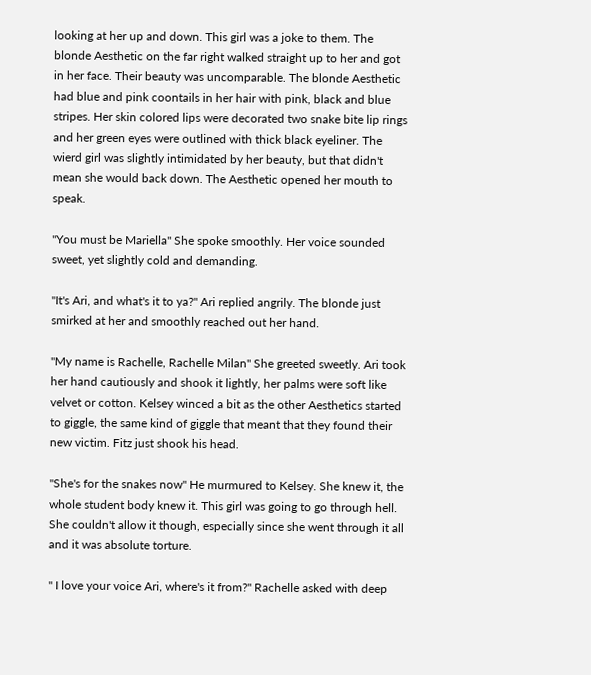looking at her up and down. This girl was a joke to them. The blonde Aesthetic on the far right walked straight up to her and got in her face. Their beauty was uncomparable. The blonde Aesthetic had blue and pink coontails in her hair with pink, black and blue stripes. Her skin colored lips were decorated two snake bite lip rings and her green eyes were outlined with thick black eyeliner. The wierd girl was slightly intimidated by her beauty, but that didn't mean she would back down. The Aesthetic opened her mouth to speak.

"You must be Mariella" She spoke smoothly. Her voice sounded sweet, yet slightly cold and demanding.

"It's Ari, and what's it to ya?" Ari replied angrily. The blonde just smirked at her and smoothly reached out her hand.

"My name is Rachelle, Rachelle Milan" She greeted sweetly. Ari took her hand cautiously and shook it lightly, her palms were soft like velvet or cotton. Kelsey winced a bit as the other Aesthetics started to giggle, the same kind of giggle that meant that they found their new victim. Fitz just shook his head.

"She's for the snakes now" He murmured to Kelsey. She knew it, the whole student body knew it. This girl was going to go through hell. She couldn't allow it though, especially since she went through it all and it was absolute torture.

" I love your voice Ari, where's it from?" Rachelle asked with deep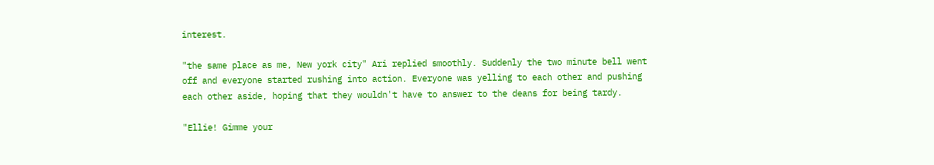interest.

"the same place as me, New york city" Ari replied smoothly. Suddenly the two minute bell went off and everyone started rushing into action. Everyone was yelling to each other and pushing each other aside, hoping that they wouldn't have to answer to the deans for being tardy.

"Ellie! Gimme your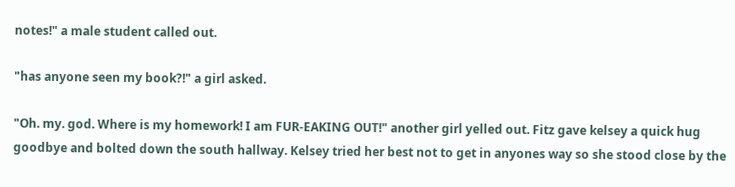notes!" a male student called out.

"has anyone seen my book?!" a girl asked.

"Oh. my. god. Where is my homework! I am FUR-EAKING OUT!" another girl yelled out. Fitz gave kelsey a quick hug goodbye and bolted down the south hallway. Kelsey tried her best not to get in anyones way so she stood close by the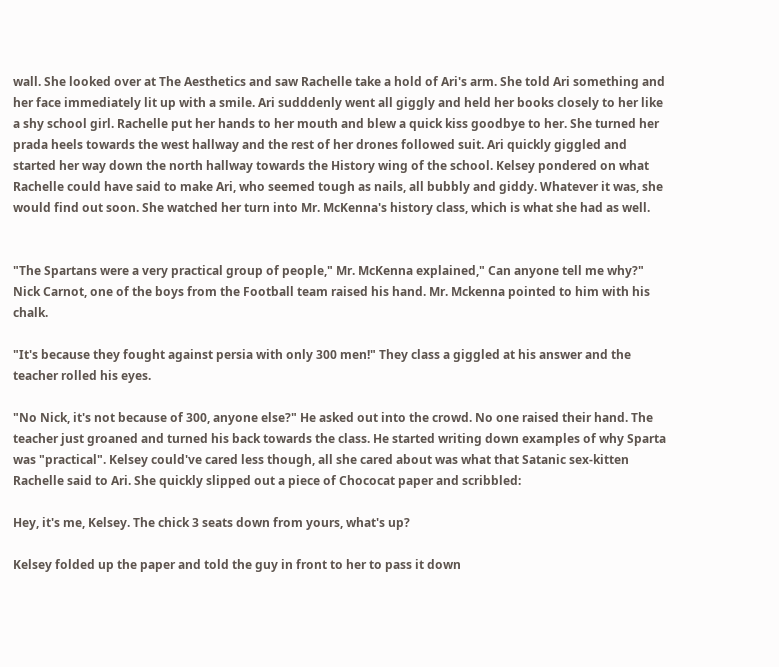wall. She looked over at The Aesthetics and saw Rachelle take a hold of Ari's arm. She told Ari something and her face immediately lit up with a smile. Ari sudddenly went all giggly and held her books closely to her like a shy school girl. Rachelle put her hands to her mouth and blew a quick kiss goodbye to her. She turned her prada heels towards the west hallway and the rest of her drones followed suit. Ari quickly giggled and started her way down the north hallway towards the History wing of the school. Kelsey pondered on what Rachelle could have said to make Ari, who seemed tough as nails, all bubbly and giddy. Whatever it was, she would find out soon. She watched her turn into Mr. McKenna's history class, which is what she had as well.


"The Spartans were a very practical group of people," Mr. McKenna explained," Can anyone tell me why?" Nick Carnot, one of the boys from the Football team raised his hand. Mr. Mckenna pointed to him with his chalk.

"It's because they fought against persia with only 300 men!" They class a giggled at his answer and the teacher rolled his eyes.

"No Nick, it's not because of 300, anyone else?" He asked out into the crowd. No one raised their hand. The teacher just groaned and turned his back towards the class. He started writing down examples of why Sparta was "practical". Kelsey could've cared less though, all she cared about was what that Satanic sex-kitten Rachelle said to Ari. She quickly slipped out a piece of Chococat paper and scribbled:

Hey, it's me, Kelsey. The chick 3 seats down from yours, what's up?

Kelsey folded up the paper and told the guy in front to her to pass it down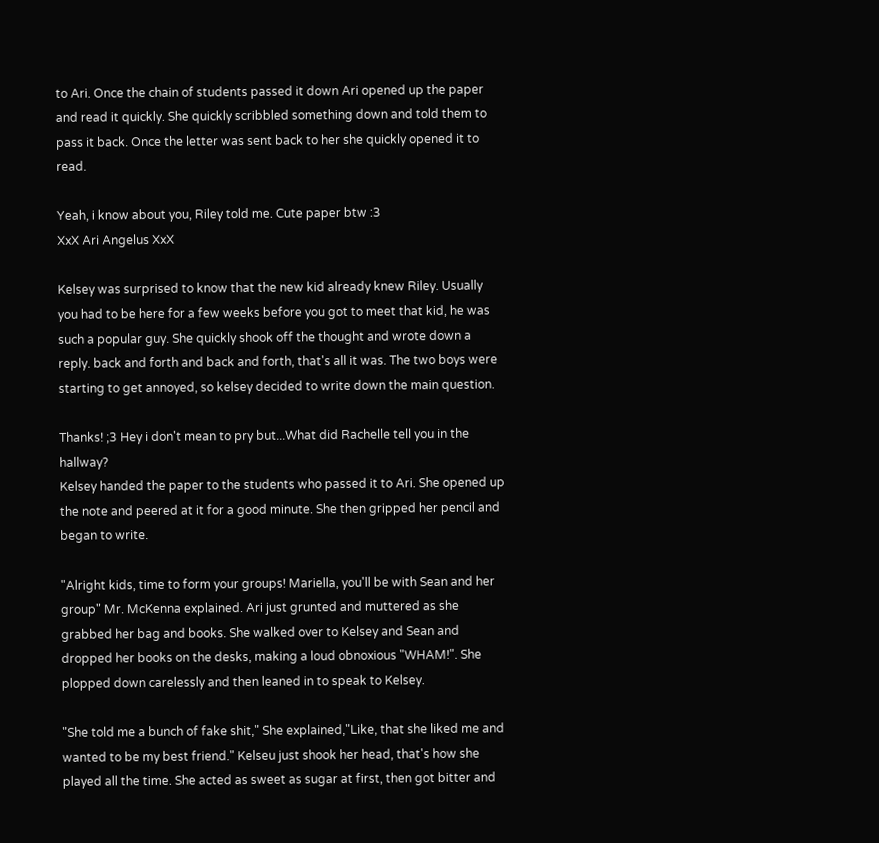to Ari. Once the chain of students passed it down Ari opened up the paper and read it quickly. She quickly scribbled something down and told them to pass it back. Once the letter was sent back to her she quickly opened it to read.

Yeah, i know about you, Riley told me. Cute paper btw :3
XxX Ari Angelus XxX

Kelsey was surprised to know that the new kid already knew Riley. Usually you had to be here for a few weeks before you got to meet that kid, he was such a popular guy. She quickly shook off the thought and wrote down a reply. back and forth and back and forth, that's all it was. The two boys were starting to get annoyed, so kelsey decided to write down the main question.

Thanks! ;3 Hey i don't mean to pry but...What did Rachelle tell you in the hallway?
Kelsey handed the paper to the students who passed it to Ari. She opened up the note and peered at it for a good minute. She then gripped her pencil and began to write.

"Alright kids, time to form your groups! Mariella, you'll be with Sean and her group" Mr. McKenna explained. Ari just grunted and muttered as she grabbed her bag and books. She walked over to Kelsey and Sean and dropped her books on the desks, making a loud obnoxious "WHAM!". She plopped down carelessly and then leaned in to speak to Kelsey.

"She told me a bunch of fake shit," She explained,"Like, that she liked me and wanted to be my best friend." Kelseu just shook her head, that's how she played all the time. She acted as sweet as sugar at first, then got bitter and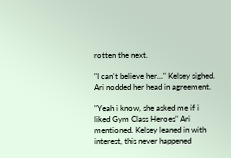rotten the next.

"I can't believe her..." Kelsey sighed. Ari nodded her head in agreement.

"Yeah i know, she asked me if i liked Gym Class Heroes" Ari mentioned. Kelsey leaned in with interest, this never happened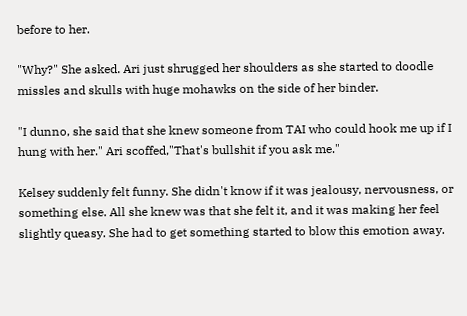before to her.

"Why?" She asked. Ari just shrugged her shoulders as she started to doodle missles and skulls with huge mohawks on the side of her binder.

"I dunno, she said that she knew someone from TAI who could hook me up if I hung with her." Ari scoffed,"That's bullshit if you ask me."

Kelsey suddenly felt funny. She didn't know if it was jealousy, nervousness, or something else. All she knew was that she felt it, and it was making her feel slightly queasy. She had to get something started to blow this emotion away.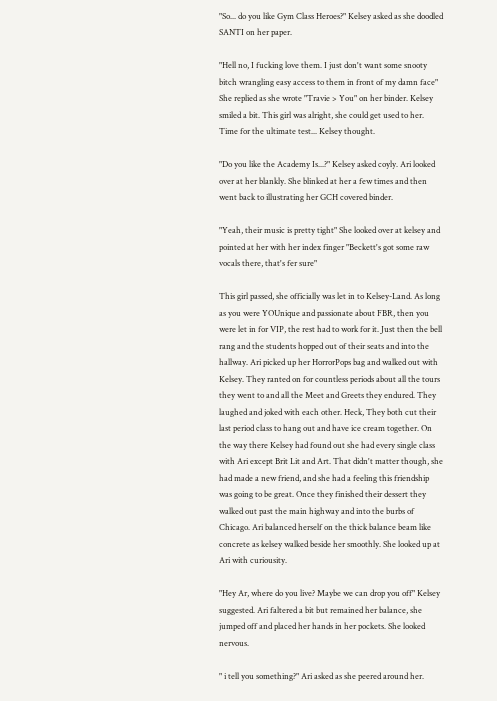"So... do you like Gym Class Heroes?" Kelsey asked as she doodled SANTI on her paper.

"Hell no, I fucking love them. I just don't want some snooty bitch wrangling easy access to them in front of my damn face" She replied as she wrote "Travie > You" on her binder. Kelsey smiled a bit. This girl was alright, she could get used to her. Time for the ultimate test... Kelsey thought.

"Do you like the Academy Is...?" Kelsey asked coyly. Ari looked over at her blankly. She blinked at her a few times and then went back to illustrating her GCH covered binder.

"Yeah, their music is pretty tight" She looked over at kelsey and pointed at her with her index finger "Beckett's got some raw vocals there, that's fer sure"

This girl passed, she officially was let in to Kelsey-Land. As long as you were YOUnique and passionate about FBR, then you were let in for VIP, the rest had to work for it. Just then the bell rang and the students hopped out of their seats and into the hallway. Ari picked up her HorrorPops bag and walked out with Kelsey. They ranted on for countless periods about all the tours they went to and all the Meet and Greets they endured. They laughed and joked with each other. Heck, They both cut their last period class to hang out and have ice cream together. On the way there Kelsey had found out she had every single class with Ari except Brit Lit and Art. That didn't matter though, she had made a new friend, and she had a feeling this friendship was going to be great. Once they finished their dessert they walked out past the main highway and into the burbs of Chicago. Ari balanced herself on the thick balance beam like concrete as kelsey walked beside her smoothly. She looked up at Ari with curiousity.

"Hey Ar, where do you live? Maybe we can drop you off" Kelsey suggested. Ari faltered a bit but remained her balance, she jumped off and placed her hands in her pockets. She looked nervous.

" i tell you something?" Ari asked as she peered around her.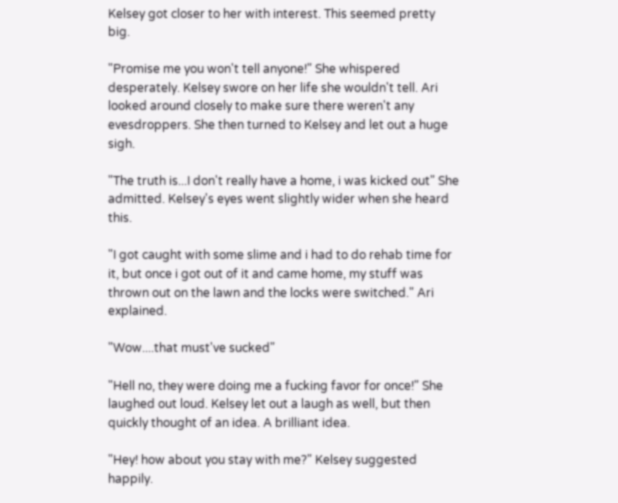Kelsey got closer to her with interest. This seemed pretty big.

"Promise me you won't tell anyone!" She whispered desperately. Kelsey swore on her life she wouldn't tell. Ari looked around closely to make sure there weren't any evesdroppers. She then turned to Kelsey and let out a huge sigh.

"The truth is...I don't really have a home, i was kicked out" She admitted. Kelsey's eyes went slightly wider when she heard this.

"I got caught with some slime and i had to do rehab time for it, but once i got out of it and came home, my stuff was thrown out on the lawn and the locks were switched." Ari explained.

"Wow....that must've sucked"

"Hell no, they were doing me a fucking favor for once!" She laughed out loud. Kelsey let out a laugh as well, but then quickly thought of an idea. A brilliant idea.

"Hey! how about you stay with me?" Kelsey suggested happily.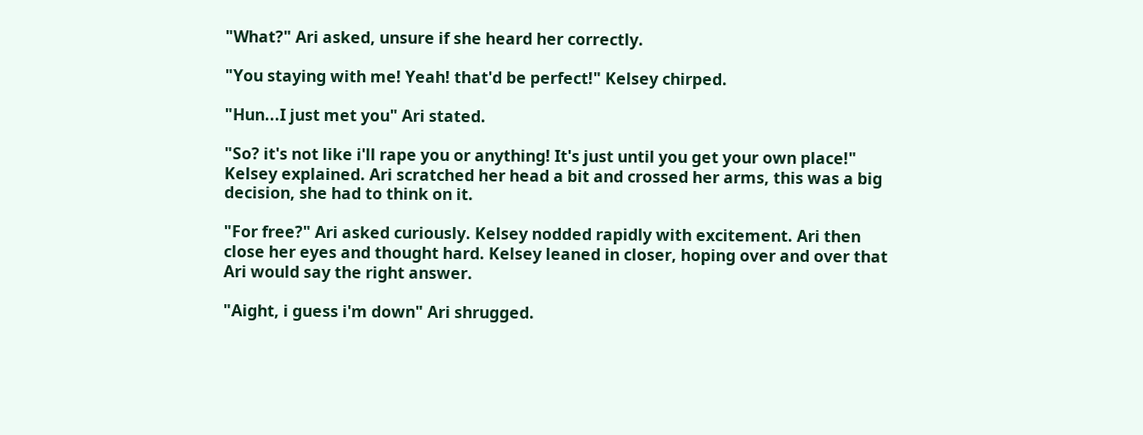"What?" Ari asked, unsure if she heard her correctly.

"You staying with me! Yeah! that'd be perfect!" Kelsey chirped.

"Hun...I just met you" Ari stated.

"So? it's not like i'll rape you or anything! It's just until you get your own place!" Kelsey explained. Ari scratched her head a bit and crossed her arms, this was a big decision, she had to think on it.

"For free?" Ari asked curiously. Kelsey nodded rapidly with excitement. Ari then close her eyes and thought hard. Kelsey leaned in closer, hoping over and over that Ari would say the right answer.

"Aight, i guess i'm down" Ari shrugged.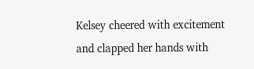Kelsey cheered with excitement and clapped her hands with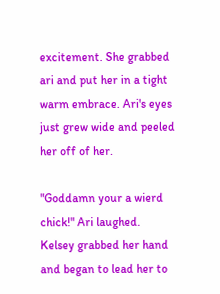excitement. She grabbed ari and put her in a tight warm embrace. Ari's eyes just grew wide and peeled her off of her.

"Goddamn your a wierd chick!" Ari laughed. Kelsey grabbed her hand and began to lead her to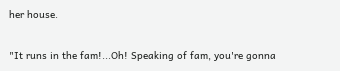her house.

"It runs in the fam!...Oh! Speaking of fam, you're gonna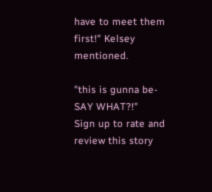have to meet them first!" Kelsey mentioned.

"this is gunna be-SAY WHAT?!"
Sign up to rate and review this story